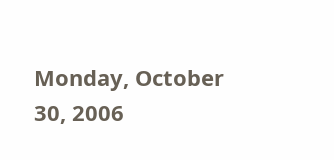Monday, October 30, 2006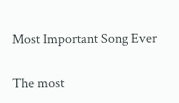Most Important Song Ever

The most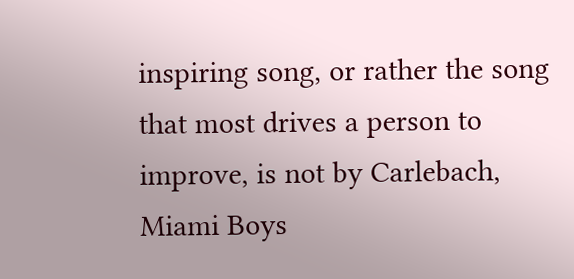inspiring song, or rather the song that most drives a person to improve, is not by Carlebach, Miami Boys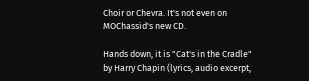Choir or Chevra. It's not even on MOChassid's new CD.

Hands down, it is "Cat's in the Cradle" by Harry Chapin (lyrics, audio excerpt,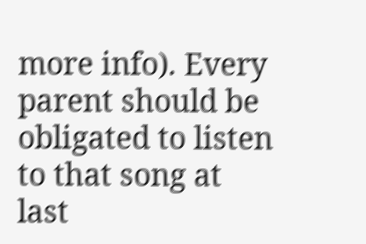more info). Every parent should be obligated to listen to that song at last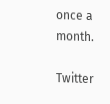once a month.

Twitter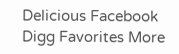Delicious Facebook Digg Favorites More